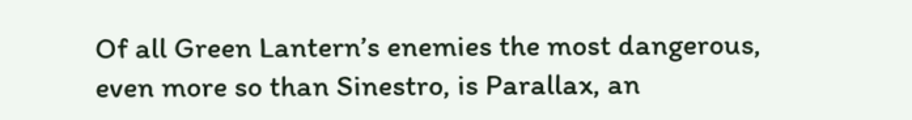Of all Green Lantern’s enemies the most dangerous, even more so than Sinestro, is Parallax, an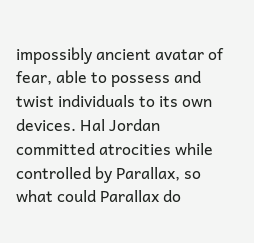impossibly ancient avatar of fear, able to possess and twist individuals to its own devices. Hal Jordan committed atrocities while controlled by Parallax, so what could Parallax do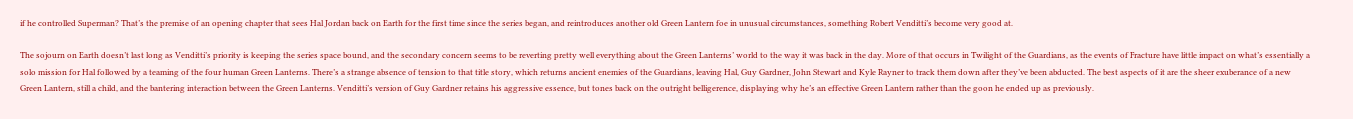if he controlled Superman? That’s the premise of an opening chapter that sees Hal Jordan back on Earth for the first time since the series began, and reintroduces another old Green Lantern foe in unusual circumstances, something Robert Venditti’s become very good at.

The sojourn on Earth doesn’t last long as Venditti’s priority is keeping the series space bound, and the secondary concern seems to be reverting pretty well everything about the Green Lanterns’ world to the way it was back in the day. More of that occurs in Twilight of the Guardians, as the events of Fracture have little impact on what’s essentially a solo mission for Hal followed by a teaming of the four human Green Lanterns. There’s a strange absence of tension to that title story, which returns ancient enemies of the Guardians, leaving Hal, Guy Gardner, John Stewart and Kyle Rayner to track them down after they’ve been abducted. The best aspects of it are the sheer exuberance of a new Green Lantern, still a child, and the bantering interaction between the Green Lanterns. Venditti’s version of Guy Gardner retains his aggressive essence, but tones back on the outright belligerence, displaying why he’s an effective Green Lantern rather than the goon he ended up as previously.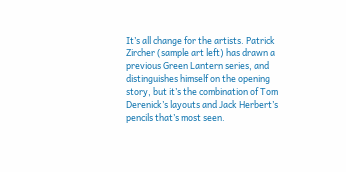It’s all change for the artists. Patrick Zircher (sample art left) has drawn a previous Green Lantern series, and distinguishes himself on the opening story, but it’s the combination of Tom Derenick’s layouts and Jack Herbert’s pencils that’s most seen.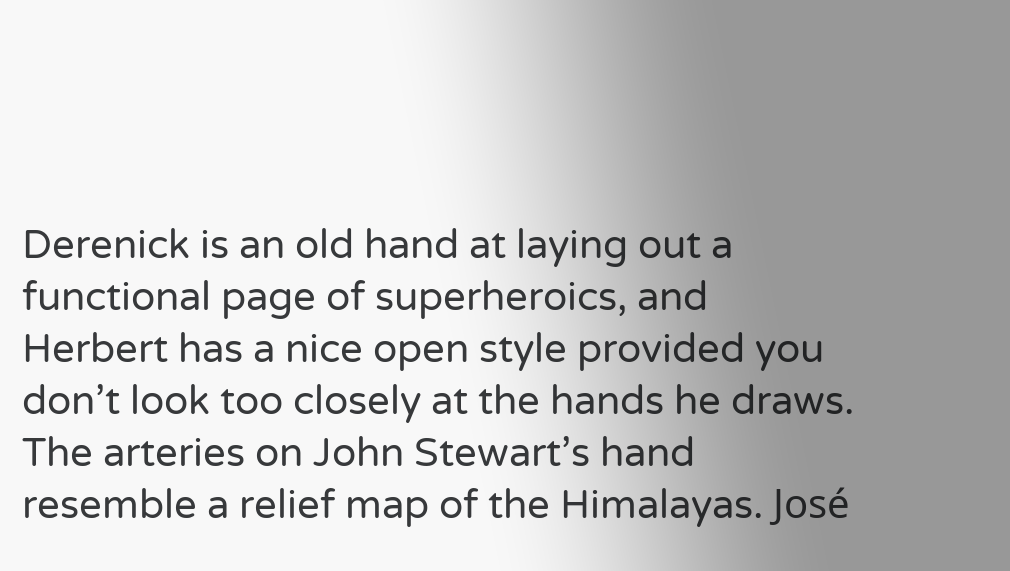Derenick is an old hand at laying out a functional page of superheroics, and Herbert has a nice open style provided you don’t look too closely at the hands he draws. The arteries on John Stewart’s hand resemble a relief map of the Himalayas. José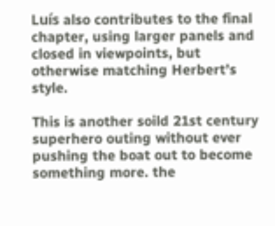Luís also contributes to the final chapter, using larger panels and closed in viewpoints, but otherwise matching Herbert’s style.

This is another soild 21st century superhero outing without ever pushing the boat out to become something more. the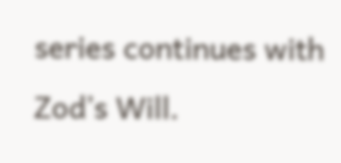series continues with Zod’s Will.